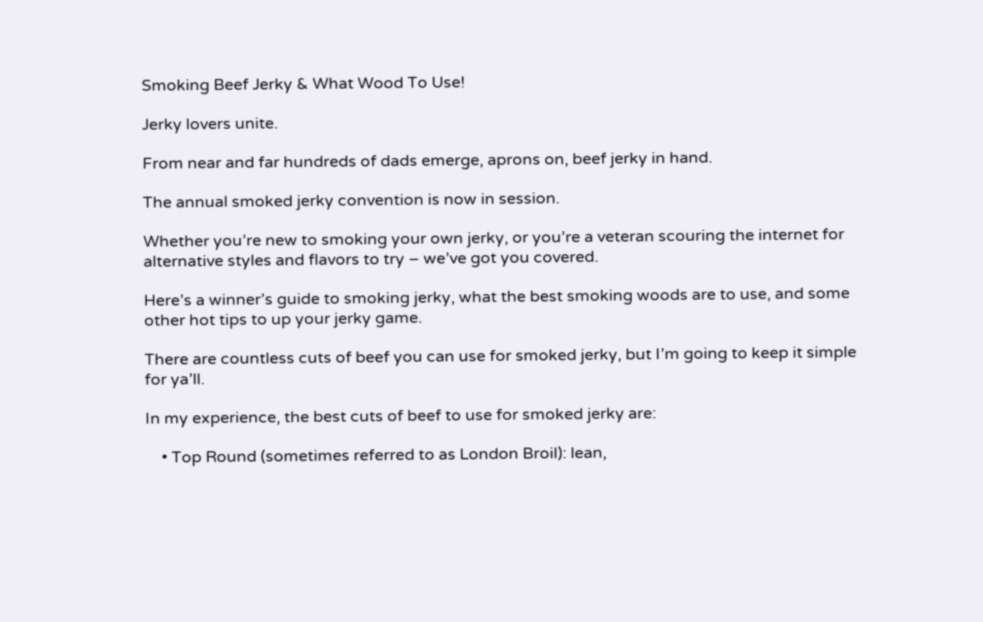Smoking Beef Jerky & What Wood To Use!

Jerky lovers unite.

From near and far hundreds of dads emerge, aprons on, beef jerky in hand.

The annual smoked jerky convention is now in session.

Whether you’re new to smoking your own jerky, or you’re a veteran scouring the internet for alternative styles and flavors to try – we’ve got you covered.

Here’s a winner’s guide to smoking jerky, what the best smoking woods are to use, and some other hot tips to up your jerky game.

There are countless cuts of beef you can use for smoked jerky, but I’m going to keep it simple for ya’ll.

In my experience, the best cuts of beef to use for smoked jerky are:

    • Top Round (sometimes referred to as London Broil): lean,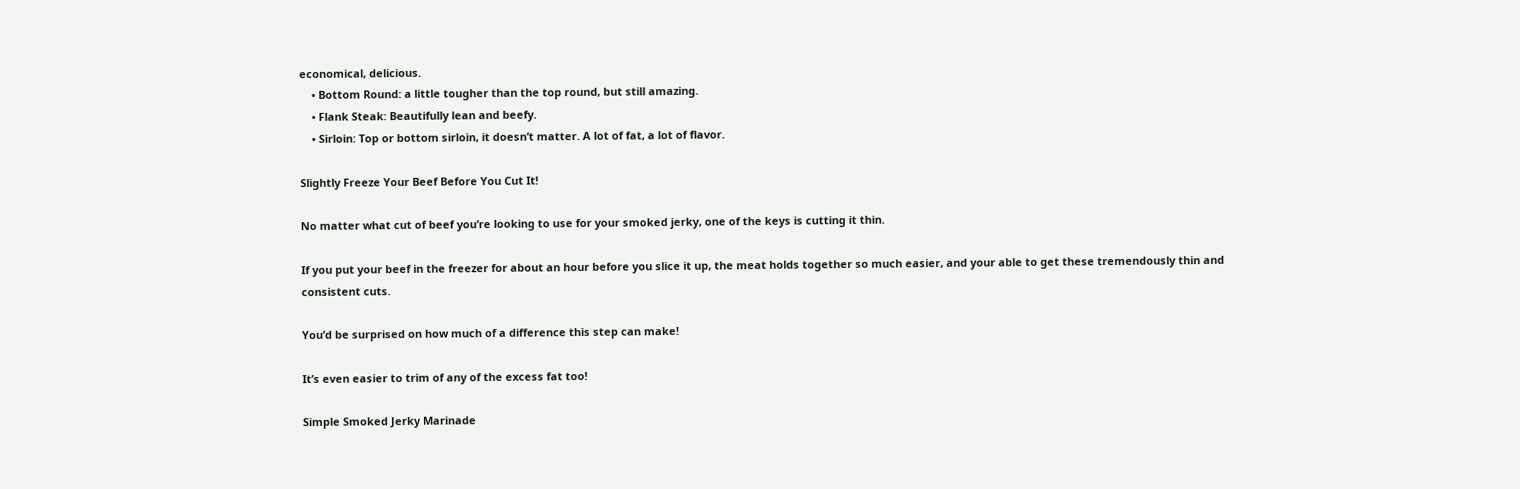economical, delicious.
    • Bottom Round: a little tougher than the top round, but still amazing.
    • Flank Steak: Beautifully lean and beefy.
    • Sirloin: Top or bottom sirloin, it doesn’t matter. A lot of fat, a lot of flavor.

Slightly Freeze Your Beef Before You Cut It!

No matter what cut of beef you’re looking to use for your smoked jerky, one of the keys is cutting it thin.

If you put your beef in the freezer for about an hour before you slice it up, the meat holds together so much easier, and your able to get these tremendously thin and consistent cuts.

You’d be surprised on how much of a difference this step can make!

It’s even easier to trim of any of the excess fat too!

Simple Smoked Jerky Marinade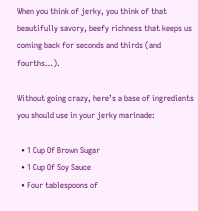When you think of jerky, you think of that beautifully savory, beefy richness that keeps us coming back for seconds and thirds (and fourths…).

Without going crazy, here’s a base of ingredients you should use in your jerky marinade:

  • 1 Cup Of Brown Sugar
  • 1 Cup Of Soy Sauce
  • Four tablespoons of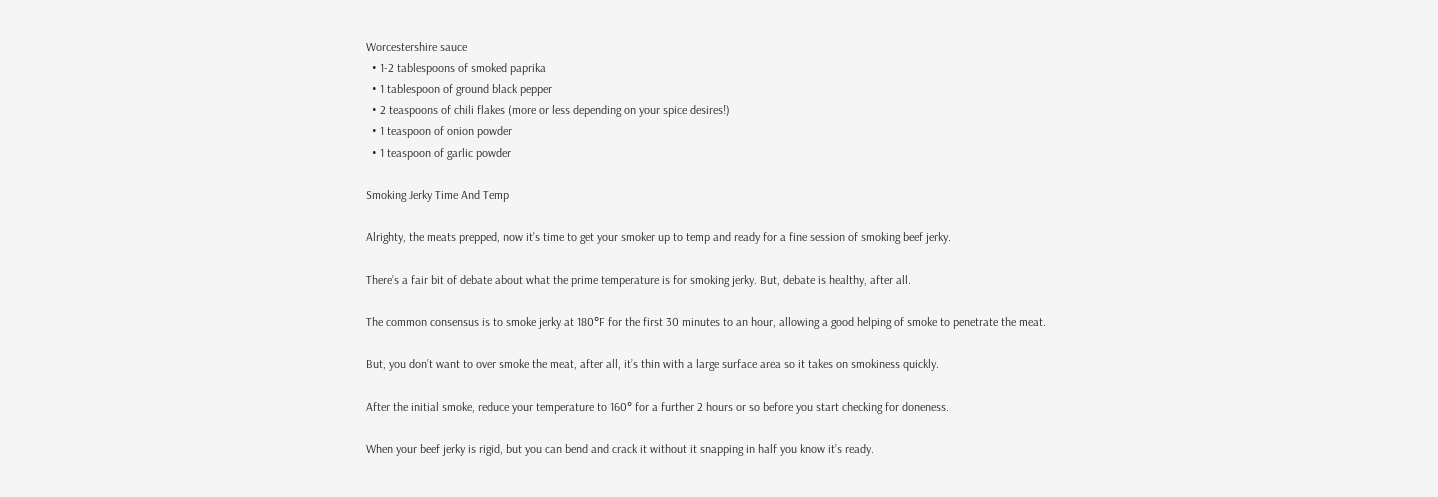Worcestershire sauce
  • 1-2 tablespoons of smoked paprika
  • 1 tablespoon of ground black pepper
  • 2 teaspoons of chili flakes (more or less depending on your spice desires!)
  • 1 teaspoon of onion powder
  • 1 teaspoon of garlic powder

Smoking Jerky Time And Temp

Alrighty, the meats prepped, now it’s time to get your smoker up to temp and ready for a fine session of smoking beef jerky.

There’s a fair bit of debate about what the prime temperature is for smoking jerky. But, debate is healthy, after all.

The common consensus is to smoke jerky at 180°F for the first 30 minutes to an hour, allowing a good helping of smoke to penetrate the meat.

But, you don’t want to over smoke the meat, after all, it’s thin with a large surface area so it takes on smokiness quickly.

After the initial smoke, reduce your temperature to 160° for a further 2 hours or so before you start checking for doneness.

When your beef jerky is rigid, but you can bend and crack it without it snapping in half you know it’s ready.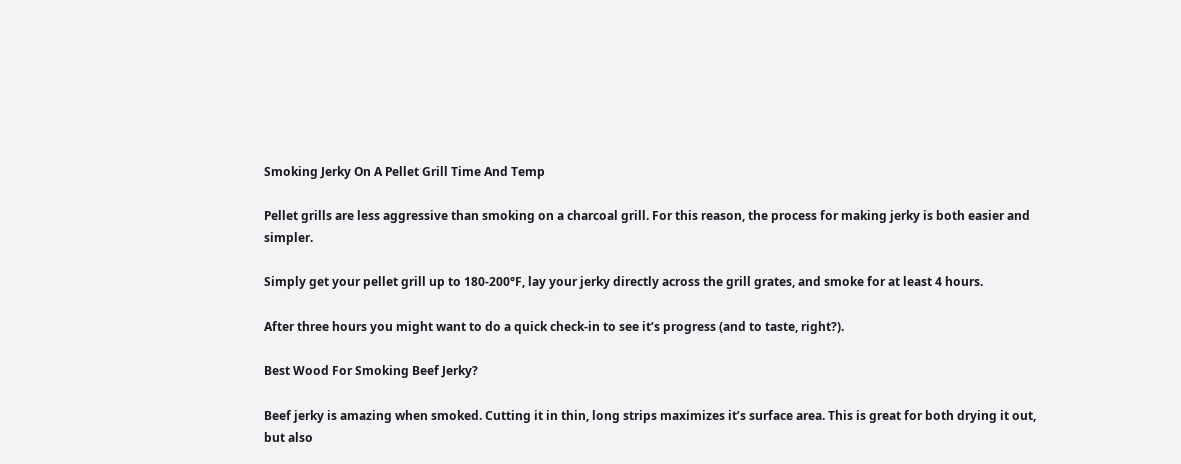Smoking Jerky On A Pellet Grill Time And Temp

Pellet grills are less aggressive than smoking on a charcoal grill. For this reason, the process for making jerky is both easier and simpler.

Simply get your pellet grill up to 180-200°F, lay your jerky directly across the grill grates, and smoke for at least 4 hours.

After three hours you might want to do a quick check-in to see it’s progress (and to taste, right?).

Best Wood For Smoking Beef Jerky?

Beef jerky is amazing when smoked. Cutting it in thin, long strips maximizes it’s surface area. This is great for both drying it out, but also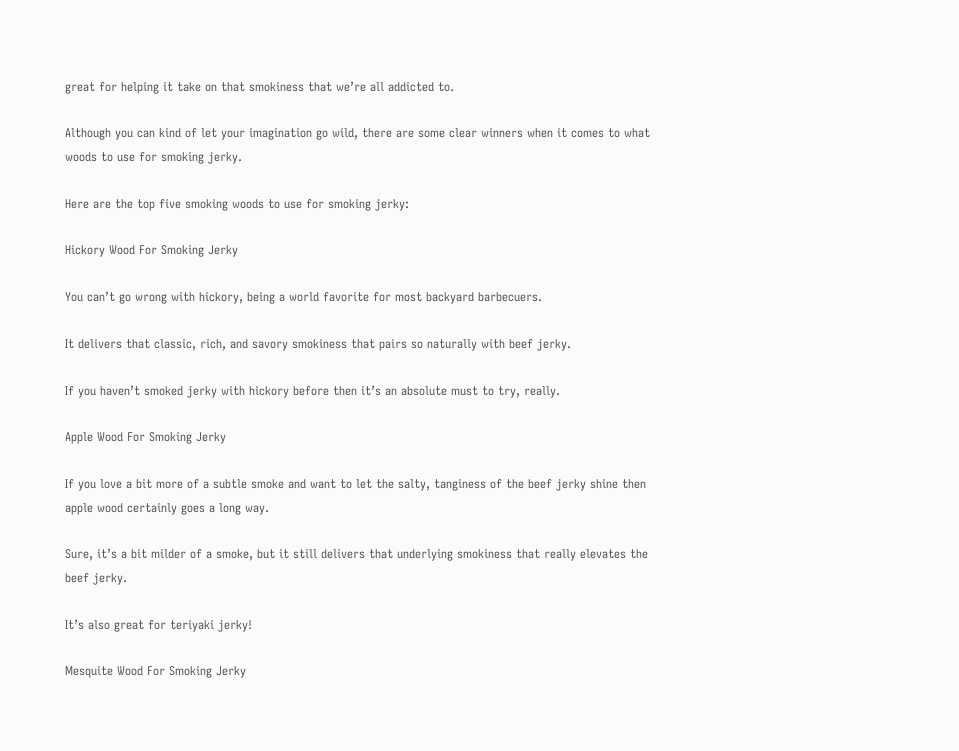great for helping it take on that smokiness that we’re all addicted to.

Although you can kind of let your imagination go wild, there are some clear winners when it comes to what woods to use for smoking jerky.

Here are the top five smoking woods to use for smoking jerky:

Hickory Wood For Smoking Jerky

You can’t go wrong with hickory, being a world favorite for most backyard barbecuers.

It delivers that classic, rich, and savory smokiness that pairs so naturally with beef jerky.

If you haven’t smoked jerky with hickory before then it’s an absolute must to try, really.

Apple Wood For Smoking Jerky

If you love a bit more of a subtle smoke and want to let the salty, tanginess of the beef jerky shine then apple wood certainly goes a long way.

Sure, it’s a bit milder of a smoke, but it still delivers that underlying smokiness that really elevates the beef jerky.

It’s also great for teriyaki jerky!

Mesquite Wood For Smoking Jerky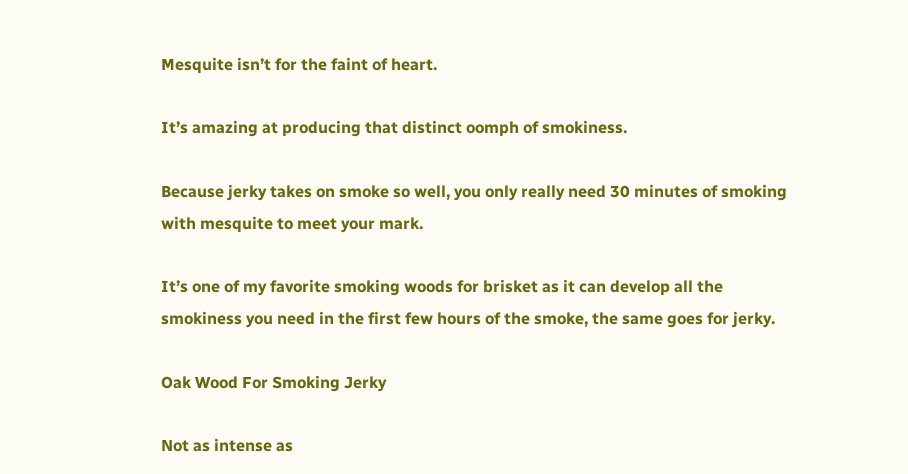Mesquite isn’t for the faint of heart.

It’s amazing at producing that distinct oomph of smokiness.

Because jerky takes on smoke so well, you only really need 30 minutes of smoking with mesquite to meet your mark.

It’s one of my favorite smoking woods for brisket as it can develop all the smokiness you need in the first few hours of the smoke, the same goes for jerky.

Oak Wood For Smoking Jerky

Not as intense as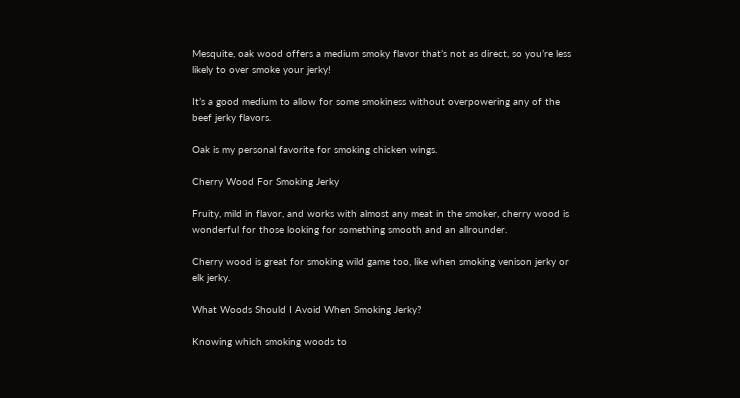Mesquite, oak wood offers a medium smoky flavor that’s not as direct, so you’re less likely to over smoke your jerky!

It’s a good medium to allow for some smokiness without overpowering any of the beef jerky flavors.

Oak is my personal favorite for smoking chicken wings.

Cherry Wood For Smoking Jerky

Fruity, mild in flavor, and works with almost any meat in the smoker, cherry wood is wonderful for those looking for something smooth and an allrounder.

Cherry wood is great for smoking wild game too, like when smoking venison jerky or elk jerky.

What Woods Should I Avoid When Smoking Jerky?

Knowing which smoking woods to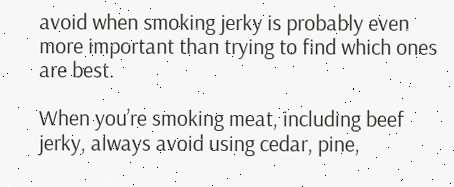avoid when smoking jerky is probably even more important than trying to find which ones are best.

When you’re smoking meat, including beef jerky, always avoid using cedar, pine,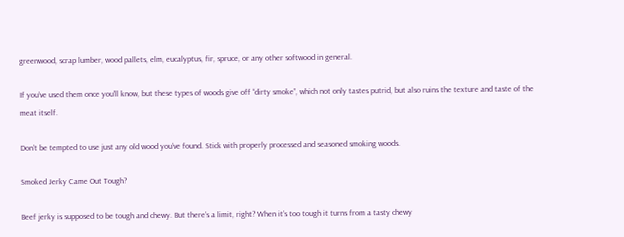greenwood, scrap lumber, wood pallets, elm, eucalyptus, fir, spruce, or any other softwood in general.

If you’ve used them once you’ll know, but these types of woods give off “dirty smoke”, which not only tastes putrid, but also ruins the texture and taste of the meat itself.

Don’t be tempted to use just any old wood you’ve found. Stick with properly processed and seasoned smoking woods.

Smoked Jerky Came Out Tough?

Beef jerky is supposed to be tough and chewy. But there’s a limit, right? When it’s too tough it turns from a tasty chewy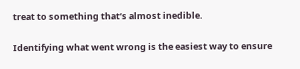treat to something that’s almost inedible.

Identifying what went wrong is the easiest way to ensure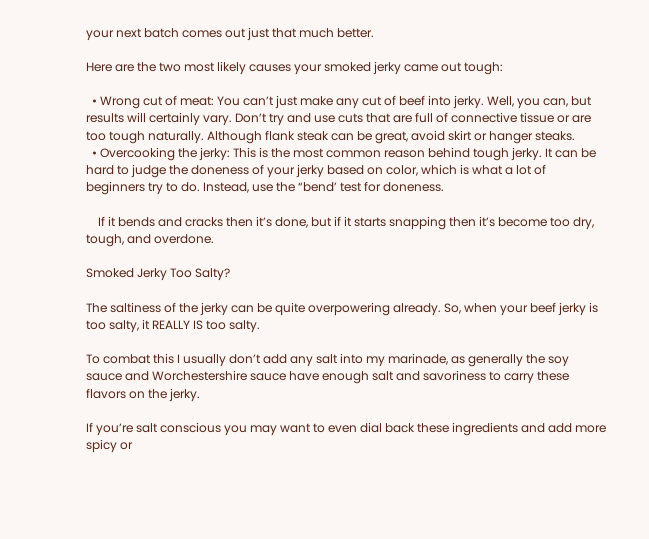your next batch comes out just that much better.

Here are the two most likely causes your smoked jerky came out tough:

  • Wrong cut of meat: You can’t just make any cut of beef into jerky. Well, you can, but results will certainly vary. Don’t try and use cuts that are full of connective tissue or are too tough naturally. Although flank steak can be great, avoid skirt or hanger steaks.
  • Overcooking the jerky: This is the most common reason behind tough jerky. It can be hard to judge the doneness of your jerky based on color, which is what a lot of beginners try to do. Instead, use the “bend’ test for doneness.

    If it bends and cracks then it’s done, but if it starts snapping then it’s become too dry, tough, and overdone.

Smoked Jerky Too Salty?

The saltiness of the jerky can be quite overpowering already. So, when your beef jerky is too salty, it REALLY IS too salty.

To combat this I usually don’t add any salt into my marinade, as generally the soy sauce and Worchestershire sauce have enough salt and savoriness to carry these flavors on the jerky.

If you’re salt conscious you may want to even dial back these ingredients and add more spicy or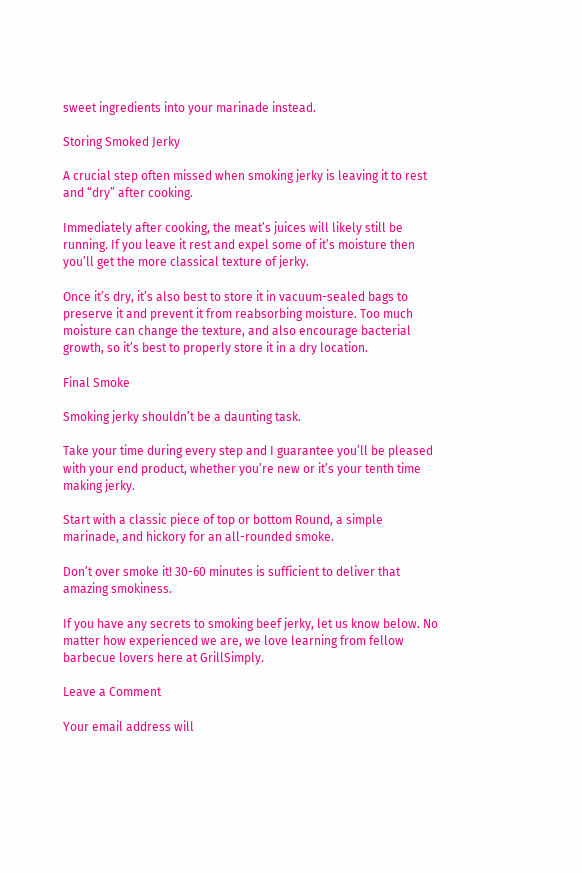sweet ingredients into your marinade instead.

Storing Smoked Jerky

A crucial step often missed when smoking jerky is leaving it to rest and “dry” after cooking.

Immediately after cooking, the meat’s juices will likely still be running. If you leave it rest and expel some of it’s moisture then you’ll get the more classical texture of jerky.

Once it’s dry, it’s also best to store it in vacuum-sealed bags to preserve it and prevent it from reabsorbing moisture. Too much moisture can change the texture, and also encourage bacterial growth, so it’s best to properly store it in a dry location.

Final Smoke

Smoking jerky shouldn’t be a daunting task.

Take your time during every step and I guarantee you’ll be pleased with your end product, whether you’re new or it’s your tenth time making jerky.

Start with a classic piece of top or bottom Round, a simple marinade, and hickory for an all-rounded smoke.

Don’t over smoke it! 30-60 minutes is sufficient to deliver that amazing smokiness.

If you have any secrets to smoking beef jerky, let us know below. No matter how experienced we are, we love learning from fellow barbecue lovers here at GrillSimply.

Leave a Comment

Your email address will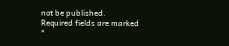not be published. Required fields are marked *